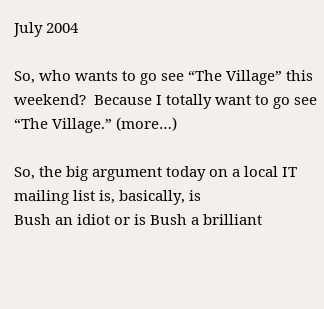July 2004

So, who wants to go see “The Village” this weekend?  Because I totally want to go see “The Village.” (more…)

So, the big argument today on a local IT mailing list is, basically, is
Bush an idiot or is Bush a brilliant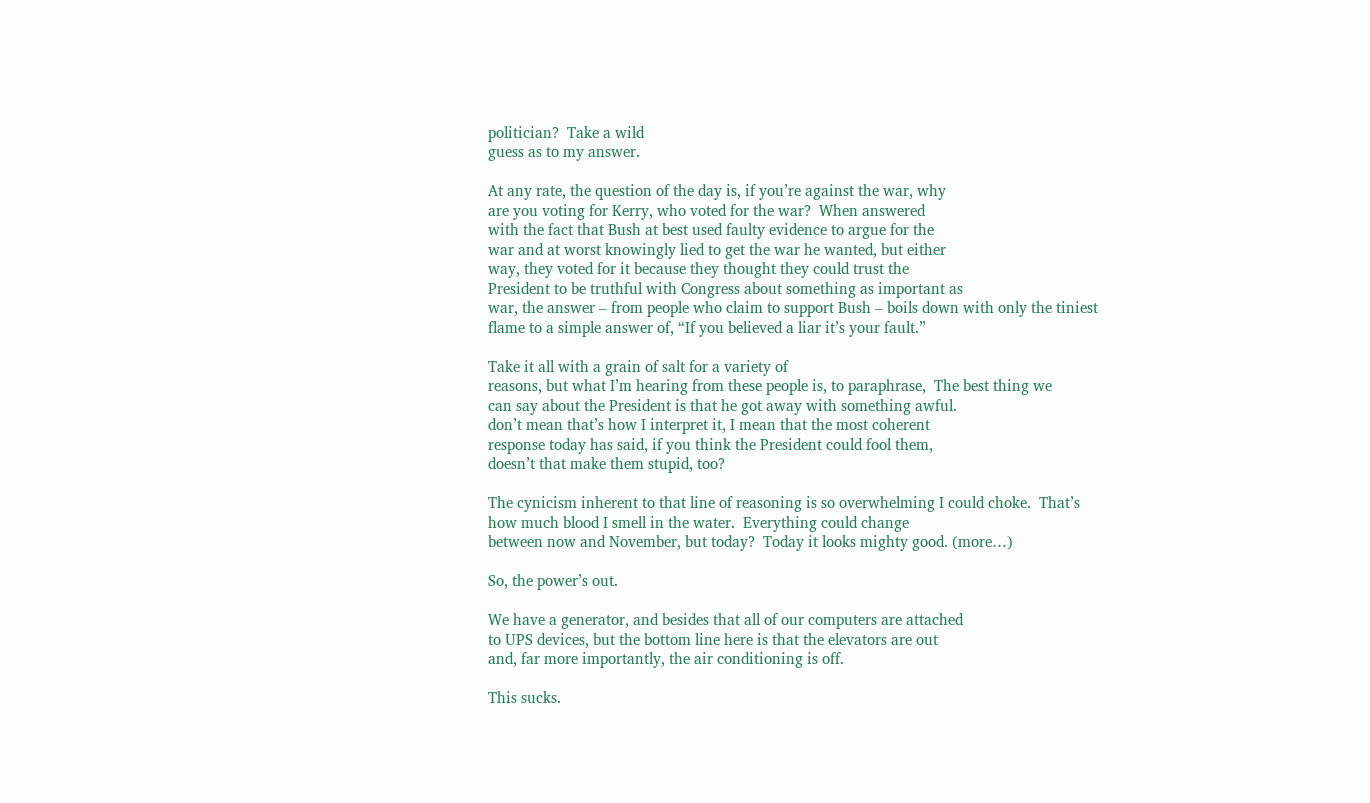politician?  Take a wild
guess as to my answer.

At any rate, the question of the day is, if you’re against the war, why
are you voting for Kerry, who voted for the war?  When answered
with the fact that Bush at best used faulty evidence to argue for the
war and at worst knowingly lied to get the war he wanted, but either
way, they voted for it because they thought they could trust the
President to be truthful with Congress about something as important as
war, the answer – from people who claim to support Bush – boils down with only the tiniest flame to a simple answer of, “If you believed a liar it’s your fault.”

Take it all with a grain of salt for a variety of
reasons, but what I’m hearing from these people is, to paraphrase,  The best thing we
can say about the President is that he got away with something awful.
don’t mean that’s how I interpret it, I mean that the most coherent
response today has said, if you think the President could fool them,
doesn’t that make them stupid, too?

The cynicism inherent to that line of reasoning is so overwhelming I could choke.  That’s
how much blood I smell in the water.  Everything could change
between now and November, but today?  Today it looks mighty good. (more…)

So, the power’s out.

We have a generator, and besides that all of our computers are attached
to UPS devices, but the bottom line here is that the elevators are out
and, far more importantly, the air conditioning is off.

This sucks.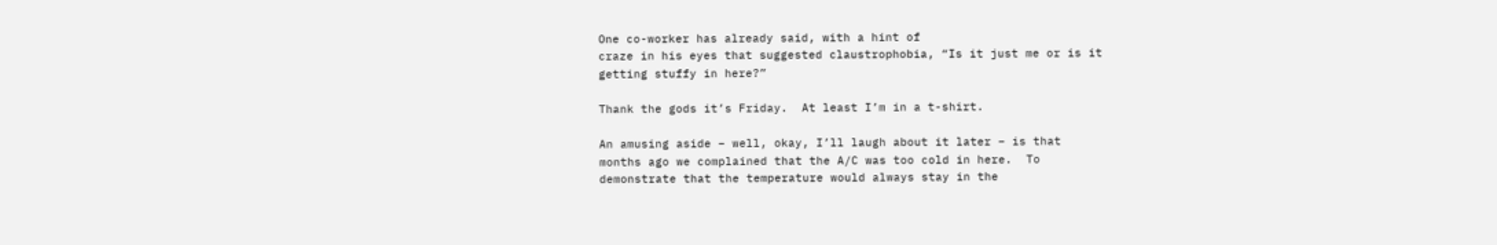One co-worker has already said, with a hint of
craze in his eyes that suggested claustrophobia, “Is it just me or is it
getting stuffy in here?”

Thank the gods it’s Friday.  At least I’m in a t-shirt.

An amusing aside – well, okay, I’ll laugh about it later – is that
months ago we complained that the A/C was too cold in here.  To
demonstrate that the temperature would always stay in the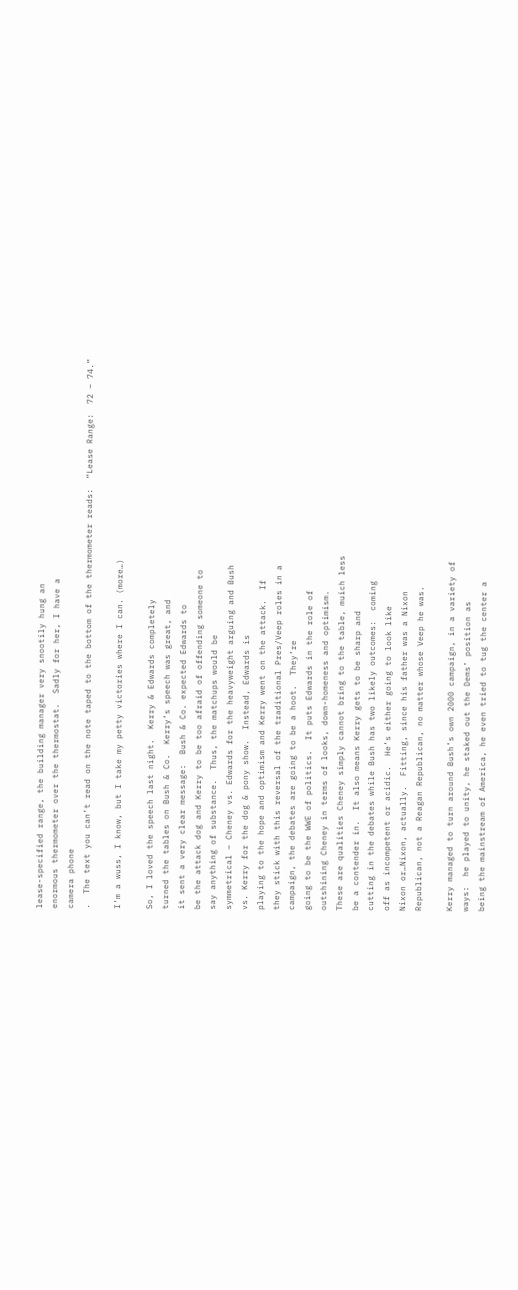lease-specified range, the building manager very snootily hung an
enormous thermometer over the thermostat.  Sadly for her, I have a
camera phone
.  The text you can’t read on the note taped to the bottom of the thermometer reads:  “Lease Range:  72 – 74.”

I’m a wuss, I know, but I take my petty victories where I can. (more…)

So, I loved the speech last night.  Kerry & Edwards completely
turned the tables on Bush & Co.  Kerry’s speech was great, and
it sent a very clear message:  Bush & Co. expected Edwards to
be the attack dog and Kerry to be too afraid of offending someone to
say anything of substance.  Thus, the matchups would be
symmetrical – Cheney vs. Edwards for the heavyweight arguing and Bush
vs. Kerry for the dog & pony show.  Instead, Edwards is
playing to the hope and optimism and Kerry went on the attack.  If
they stick with this reversal of the traditional Pres/Veep roles in a
campaign, the debates are going to be a hoot.  They’re
going to be the WWE of politics.  It puts Edwards in the role of
outshining Cheney in terms of looks, down-homeness and optimism.
These are qualities Cheney simply cannot bring to the table, muich less
be a contender in.  It also means Kerry gets to be sharp and
cutting in the debates while Bush has two likely outcomes:  coming
off as incompetent or acidic.  He’s either going to look like
Nixon or…Nixon, actually.  Fitting, since his father was a Nixon
Republican, not a Reagan Republican, no matter whose Veep he was.

Kerry managed to turn around Bush’s own 2000 campaign, in a variety of
ways:  he played to unity, he staked out the Dems’ position as
being the mainstream of America, he even tried to tug the center a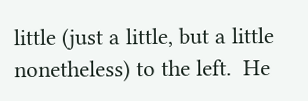little (just a little, but a little nonetheless) to the left.  He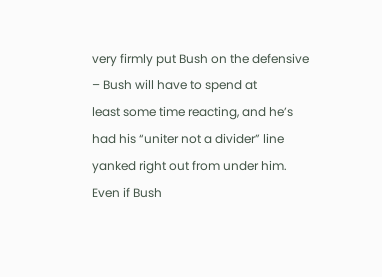very firmly put Bush on the defensive – Bush will have to spend at
least some time reacting, and he’s had his “uniter not a divider” line
yanked right out from under him.  Even if Bush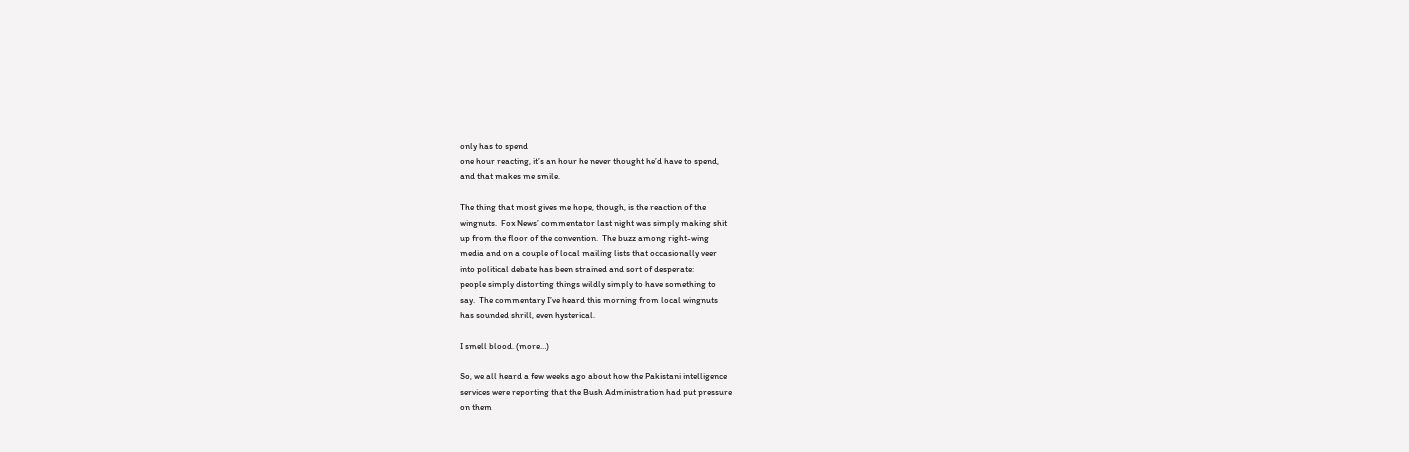only has to spend
one hour reacting, it’s an hour he never thought he’d have to spend,
and that makes me smile.

The thing that most gives me hope, though, is the reaction of the
wingnuts.  Fox News’ commentator last night was simply making shit
up from the floor of the convention.  The buzz among right-wing
media and on a couple of local mailing lists that occasionally veer
into political debate has been strained and sort of desperate:
people simply distorting things wildly simply to have something to
say.  The commentary I’ve heard this morning from local wingnuts
has sounded shrill, even hysterical.

I smell blood. (more…)

So, we all heard a few weeks ago about how the Pakistani intelligence
services were reporting that the Bush Administration had put pressure
on them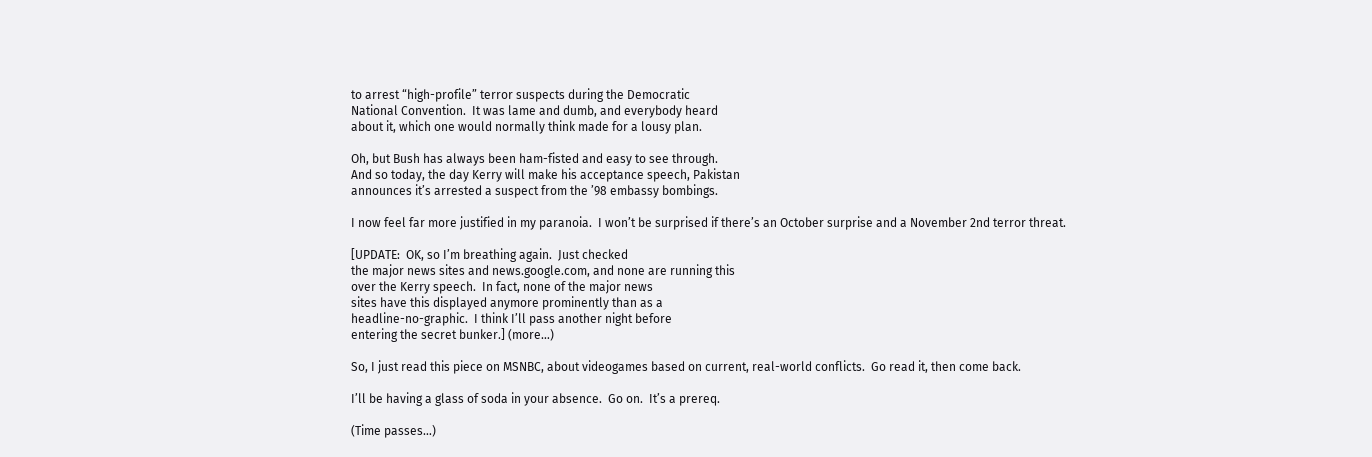to arrest “high-profile” terror suspects during the Democratic
National Convention.  It was lame and dumb, and everybody heard
about it, which one would normally think made for a lousy plan.

Oh, but Bush has always been ham-fisted and easy to see through.
And so today, the day Kerry will make his acceptance speech, Pakistan
announces it’s arrested a suspect from the ’98 embassy bombings.

I now feel far more justified in my paranoia.  I won’t be surprised if there’s an October surprise and a November 2nd terror threat.

[UPDATE:  OK, so I’m breathing again.  Just checked
the major news sites and news.google.com, and none are running this
over the Kerry speech.  In fact, none of the major news
sites have this displayed anymore prominently than as a
headline-no-graphic.  I think I’ll pass another night before
entering the secret bunker.] (more…)

So, I just read this piece on MSNBC, about videogames based on current, real-world conflicts.  Go read it, then come back.

I’ll be having a glass of soda in your absence.  Go on.  It’s a prereq.

(Time passes…)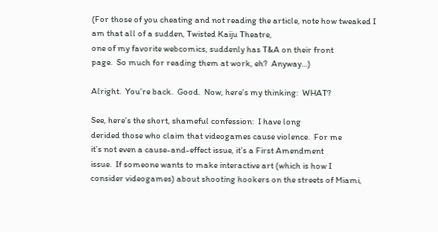(For those of you cheating and not reading the article, note how tweaked I am that all of a sudden, Twisted Kaiju Theatre,
one of my favorite webcomics, suddenly has T&A on their front
page.  So much for reading them at work, eh?  Anyway…)

Alright.  You’re back.  Good.  Now, here’s my thinking:  WHAT?

See, here’s the short, shameful confession:  I have long
derided those who claim that videogames cause violence.  For me
it’s not even a cause-and-effect issue, it’s a First Amendment
issue.  If someone wants to make interactive art (which is how I
consider videogames) about shooting hookers on the streets of Miami,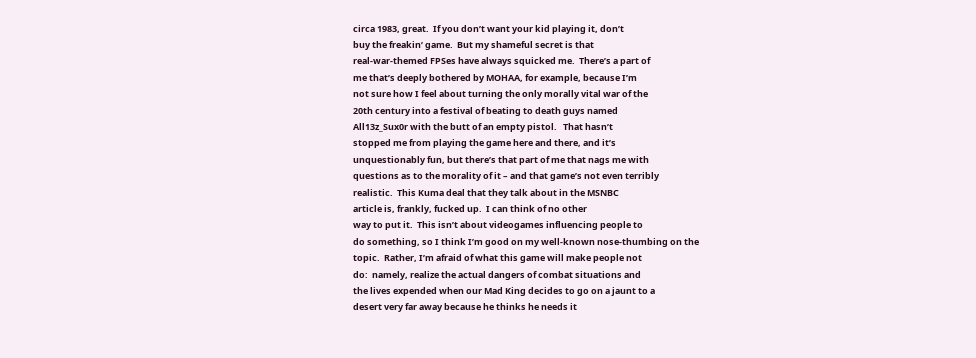circa 1983, great.  If you don’t want your kid playing it, don’t
buy the freakin’ game.  But my shameful secret is that
real-war-themed FPSes have always squicked me.  There’s a part of
me that’s deeply bothered by MOHAA, for example, because I’m
not sure how I feel about turning the only morally vital war of the
20th century into a festival of beating to death guys named
All13z_Sux0r with the butt of an empty pistol.   That hasn’t
stopped me from playing the game here and there, and it’s
unquestionably fun, but there’s that part of me that nags me with
questions as to the morality of it – and that game’s not even terribly
realistic.  This Kuma deal that they talk about in the MSNBC
article is, frankly, fucked up.  I can think of no other
way to put it.  This isn’t about videogames influencing people to
do something, so I think I’m good on my well-known nose-thumbing on the
topic.  Rather, I’m afraid of what this game will make people not
do:  namely, realize the actual dangers of combat situations and
the lives expended when our Mad King decides to go on a jaunt to a
desert very far away because he thinks he needs it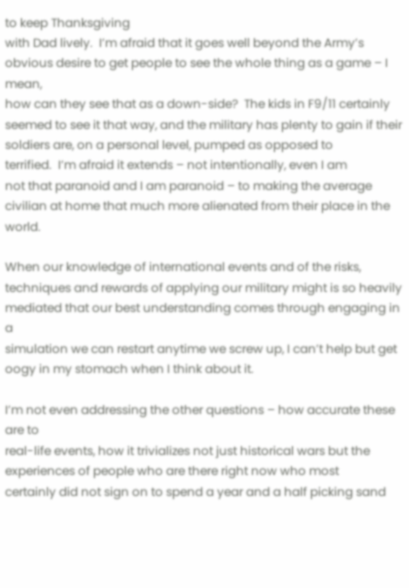to keep Thanksgiving
with Dad lively.  I’m afraid that it goes well beyond the Army’s
obvious desire to get people to see the whole thing as a game – I mean,
how can they see that as a down-side?  The kids in F9/11 certainly
seemed to see it that way, and the military has plenty to gain if their
soldiers are, on a personal level, pumped as opposed to
terrified.  I’m afraid it extends – not intentionally, even I am
not that paranoid and I am paranoid – to making the average civilian at home that much more alienated from their place in the world.

When our knowledge of international events and of the risks,
techniques and rewards of applying our military might is so heavily
mediated that our best understanding comes through engaging in a
simulation we can restart anytime we screw up, I can’t help but get
oogy in my stomach when I think about it.

I’m not even addressing the other questions – how accurate these are to
real-life events, how it trivializes not just historical wars but the
experiences of people who are there right now who most
certainly did not sign on to spend a year and a half picking sand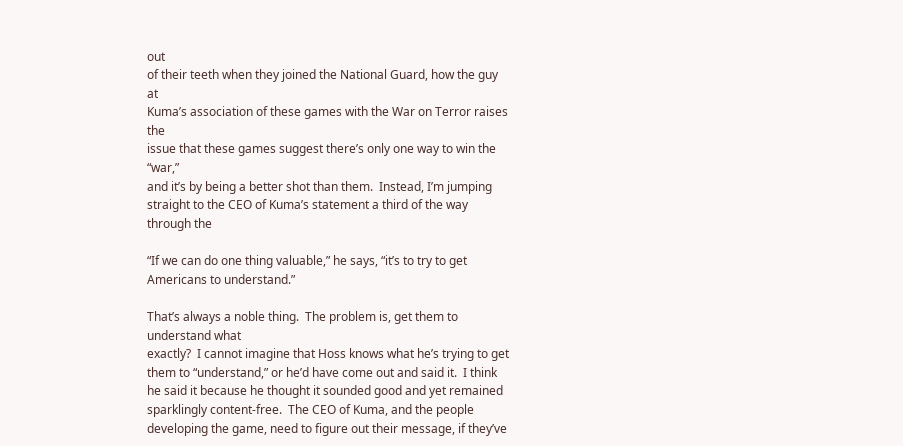out
of their teeth when they joined the National Guard, how the guy at
Kuma’s association of these games with the War on Terror raises the
issue that these games suggest there’s only one way to win the “war,”
and it’s by being a better shot than them.  Instead, I’m jumping
straight to the CEO of Kuma’s statement a third of the way through the

“If we can do one thing valuable,” he says, “it’s to try to get Americans to understand.”

That’s always a noble thing.  The problem is, get them to understand what
exactly?  I cannot imagine that Hoss knows what he’s trying to get
them to “understand,” or he’d have come out and said it.  I think
he said it because he thought it sounded good and yet remained
sparklingly content-free.  The CEO of Kuma, and the people
developing the game, need to figure out their message, if they’ve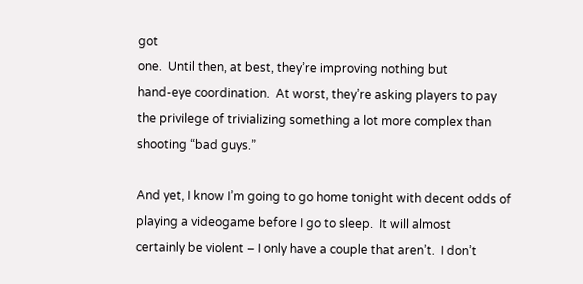got
one.  Until then, at best, they’re improving nothing but
hand-eye coordination.  At worst, they’re asking players to pay
the privilege of trivializing something a lot more complex than
shooting “bad guys.”

And yet, I know I’m going to go home tonight with decent odds of
playing a videogame before I go to sleep.  It will almost
certainly be violent – I only have a couple that aren’t.  I don’t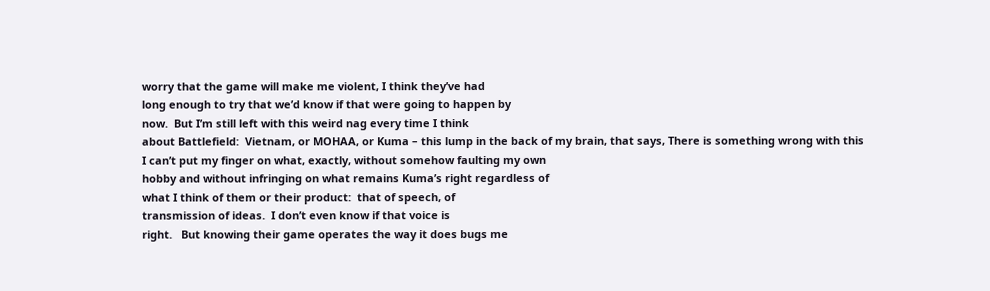worry that the game will make me violent, I think they’ve had
long enough to try that we’d know if that were going to happen by
now.  But I’m still left with this weird nag every time I think
about Battlefield:  Vietnam, or MOHAA, or Kuma – this lump in the back of my brain, that says, There is something wrong with this
I can’t put my finger on what, exactly, without somehow faulting my own
hobby and without infringing on what remains Kuma’s right regardless of
what I think of them or their product:  that of speech, of
transmission of ideas.  I don’t even know if that voice is
right.   But knowing their game operates the way it does bugs me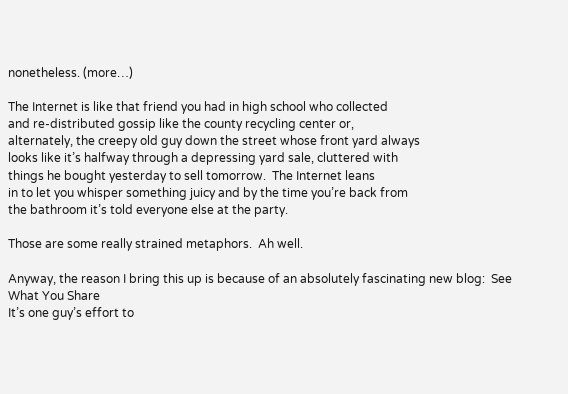nonetheless. (more…)

The Internet is like that friend you had in high school who collected
and re-distributed gossip like the county recycling center or,
alternately, the creepy old guy down the street whose front yard always
looks like it’s halfway through a depressing yard sale, cluttered with
things he bought yesterday to sell tomorrow.  The Internet leans
in to let you whisper something juicy and by the time you’re back from
the bathroom it’s told everyone else at the party.

Those are some really strained metaphors.  Ah well.

Anyway, the reason I bring this up is because of an absolutely fascinating new blog:  See What You Share
It’s one guy’s effort to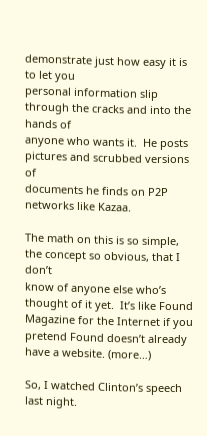demonstrate just how easy it is to let you
personal information slip through the cracks and into the hands of
anyone who wants it.  He posts pictures and scrubbed versions of
documents he finds on P2P networks like Kazaa.

The math on this is so simple, the concept so obvious, that I don’t
know of anyone else who’s thought of it yet.  It’s like Found Magazine for the Internet if you pretend Found doesn’t already have a website. (more…)

So, I watched Clinton’s speech last night.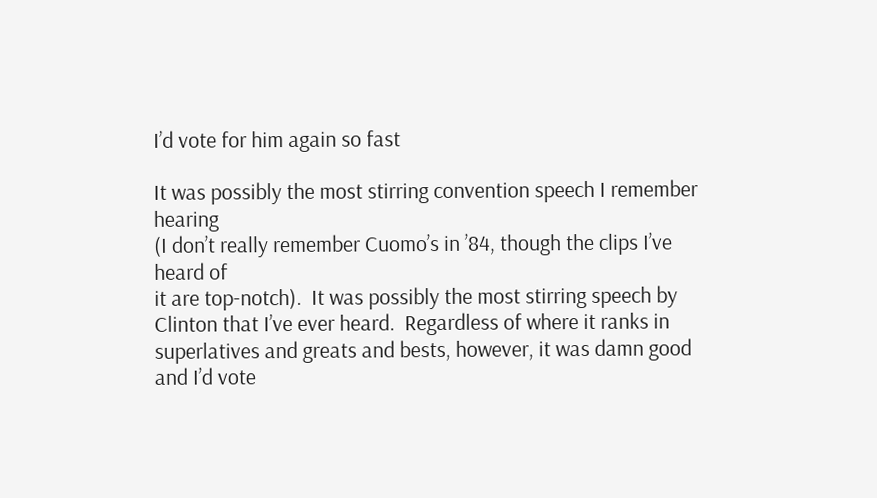I’d vote for him again so fast

It was possibly the most stirring convention speech I remember hearing
(I don’t really remember Cuomo’s in ’84, though the clips I’ve heard of
it are top-notch).  It was possibly the most stirring speech by
Clinton that I’ve ever heard.  Regardless of where it ranks in
superlatives and greats and bests, however, it was damn good and I’d vote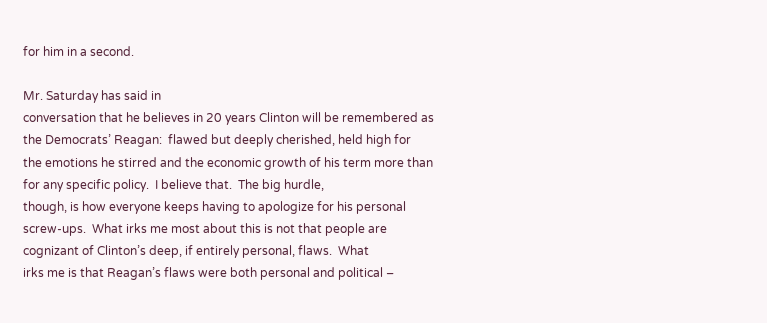for him in a second.

Mr. Saturday has said in
conversation that he believes in 20 years Clinton will be remembered as
the Democrats’ Reagan:  flawed but deeply cherished, held high for
the emotions he stirred and the economic growth of his term more than
for any specific policy.  I believe that.  The big hurdle,
though, is how everyone keeps having to apologize for his personal
screw-ups.  What irks me most about this is not that people are
cognizant of Clinton’s deep, if entirely personal, flaws.  What
irks me is that Reagan’s flaws were both personal and political –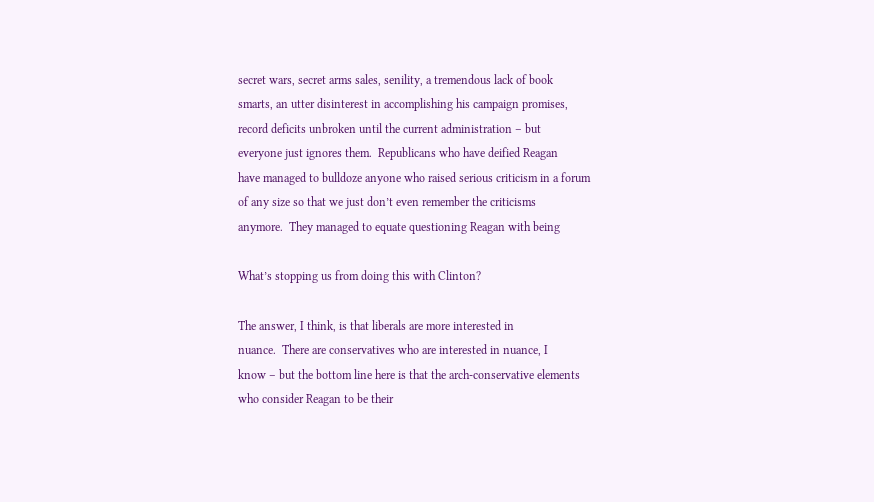secret wars, secret arms sales, senility, a tremendous lack of book
smarts, an utter disinterest in accomplishing his campaign promises,
record deficits unbroken until the current administration – but
everyone just ignores them.  Republicans who have deified Reagan
have managed to bulldoze anyone who raised serious criticism in a forum
of any size so that we just don’t even remember the criticisms
anymore.  They managed to equate questioning Reagan with being

What’s stopping us from doing this with Clinton?

The answer, I think, is that liberals are more interested in
nuance.  There are conservatives who are interested in nuance, I
know – but the bottom line here is that the arch-conservative elements
who consider Reagan to be their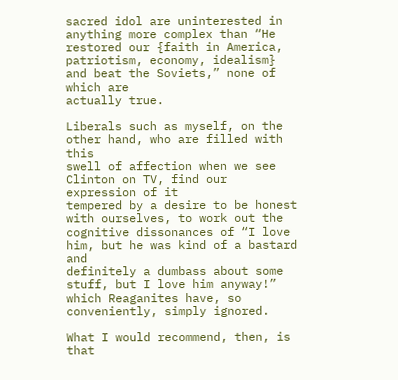sacred idol are uninterested in
anything more complex than “He restored our {faith in America,
patriotism, economy, idealism} and beat the Soviets,” none of which are
actually true.

Liberals such as myself, on the other hand, who are filled with this
swell of affection when we see Clinton on TV, find our expression of it
tempered by a desire to be honest with ourselves, to work out the
cognitive dissonances of “I love him, but he was kind of a bastard and
definitely a dumbass about some stuff, but I love him anyway!”
which Reaganites have, so conveniently, simply ignored.

What I would recommend, then, is that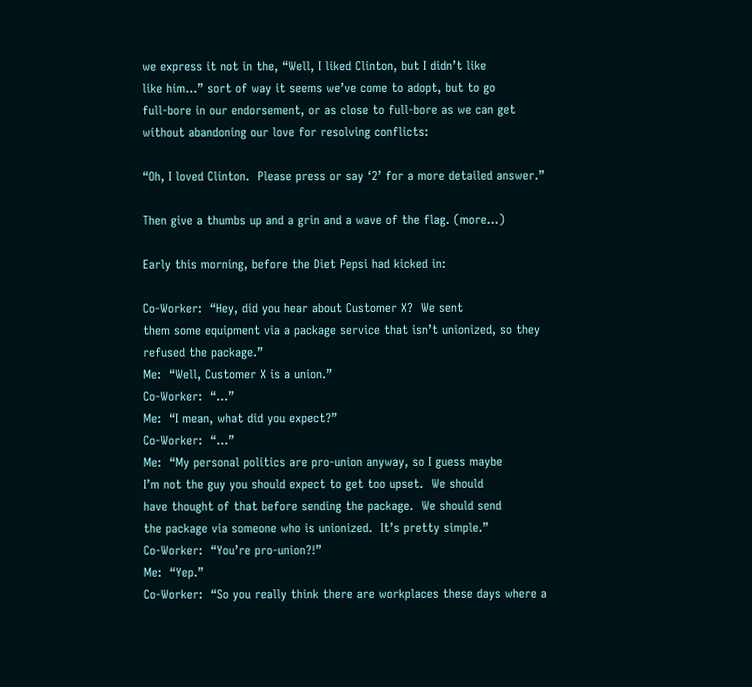we express it not in the, “Well, I liked Clinton, but I didn’t like
like him…” sort of way it seems we’ve come to adopt, but to go
full-bore in our endorsement, or as close to full-bore as we can get
without abandoning our love for resolving conflicts:

“Oh, I loved Clinton.  Please press or say ‘2’ for a more detailed answer.”

Then give a thumbs up and a grin and a wave of the flag. (more…)

Early this morning, before the Diet Pepsi had kicked in:

Co-Worker:  “Hey, did you hear about Customer X?  We sent
them some equipment via a package service that isn’t unionized, so they
refused the package.”
Me:  “Well, Customer X is a union.”
Co-Worker:  “…”
Me:  “I mean, what did you expect?”
Co-Worker:  “…”
Me:  “My personal politics are pro-union anyway, so I guess maybe
I’m not the guy you should expect to get too upset.  We should
have thought of that before sending the package.  We should send
the package via someone who is unionized.  It’s pretty simple.”
Co-Worker:  “You’re pro-union?!”
Me:  “Yep.”
Co-Worker:  “So you really think there are workplaces these days where a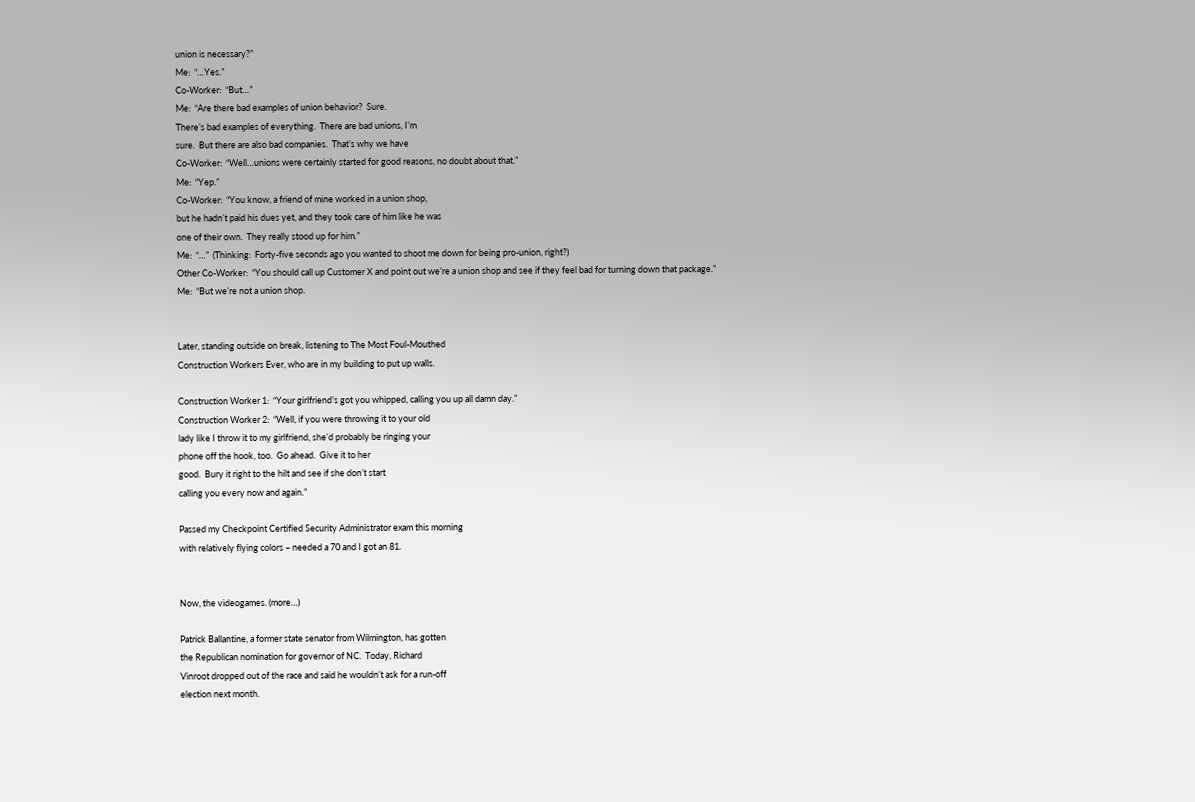union is necessary?”
Me:  “…Yes.”
Co-Worker:  “But…”
Me:  “Are there bad examples of union behavior?  Sure.
There’s bad examples of everything.  There are bad unions, I’m
sure.  But there are also bad companies.  That’s why we have
Co-Worker:  “Well…unions were certainly started for good reasons, no doubt about that.”
Me:  “Yep.”
Co-Worker:  “You know, a friend of mine worked in a union shop,
but he hadn’t paid his dues yet, and they took care of him like he was
one of their own.  They really stood up for him.”
Me:  “…”  (Thinking:  Forty-five seconds ago you wanted to shoot me down for being pro-union, right?)
Other Co-Worker:  “You should call up Customer X and point out we’re a union shop and see if they feel bad for turning down that package.”
Me:  “But we’re not a union shop.


Later, standing outside on break, listening to The Most Foul-Mouthed
Construction Workers Ever, who are in my building to put up walls.

Construction Worker 1:  “Your girlfriend’s got you whipped, calling you up all damn day.”
Construction Worker 2:  “Well, if you were throwing it to your old
lady like I throw it to my girlfriend, she’d probably be ringing your
phone off the hook, too.  Go ahead.  Give it to her
good.  Bury it right to the hilt and see if she don’t start
calling you every now and again.”

Passed my Checkpoint Certified Security Administrator exam this morning
with relatively flying colors – needed a 70 and I got an 81.


Now, the videogames. (more…)

Patrick Ballantine, a former state senator from Wilmington, has gotten
the Republican nomination for governor of NC.  Today, Richard
Vinroot dropped out of the race and said he wouldn’t ask for a run-off
election next month.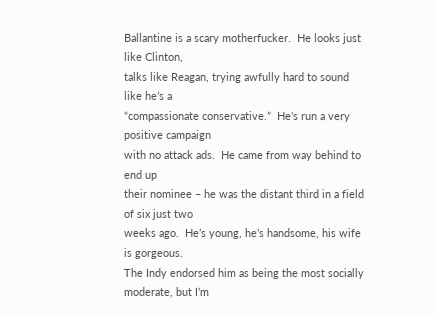Ballantine is a scary motherfucker.  He looks just like Clinton,
talks like Reagan, trying awfully hard to sound like he’s a
“compassionate conservative.”  He’s run a very positive campaign
with no attack ads.  He came from way behind to end up
their nominee – he was the distant third in a field of six just two
weeks ago.  He’s young, he’s handsome, his wife is gorgeous.
The Indy endorsed him as being the most socially moderate, but I’m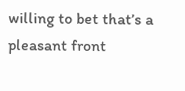willing to bet that’s a pleasant front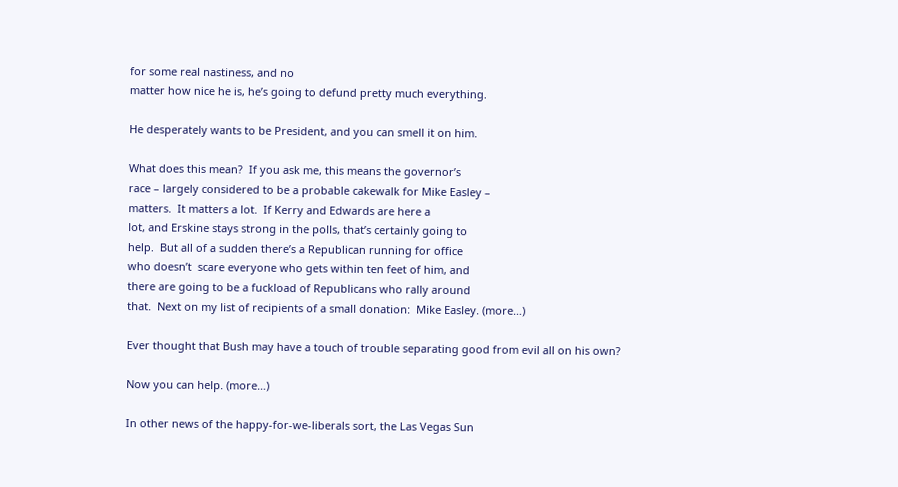for some real nastiness, and no
matter how nice he is, he’s going to defund pretty much everything.

He desperately wants to be President, and you can smell it on him.

What does this mean?  If you ask me, this means the governor’s
race – largely considered to be a probable cakewalk for Mike Easley –
matters.  It matters a lot.  If Kerry and Edwards are here a
lot, and Erskine stays strong in the polls, that’s certainly going to
help.  But all of a sudden there’s a Republican running for office
who doesn’t  scare everyone who gets within ten feet of him, and
there are going to be a fuckload of Republicans who rally around
that.  Next on my list of recipients of a small donation:  Mike Easley. (more…)

Ever thought that Bush may have a touch of trouble separating good from evil all on his own?

Now you can help. (more…)

In other news of the happy-for-we-liberals sort, the Las Vegas Sun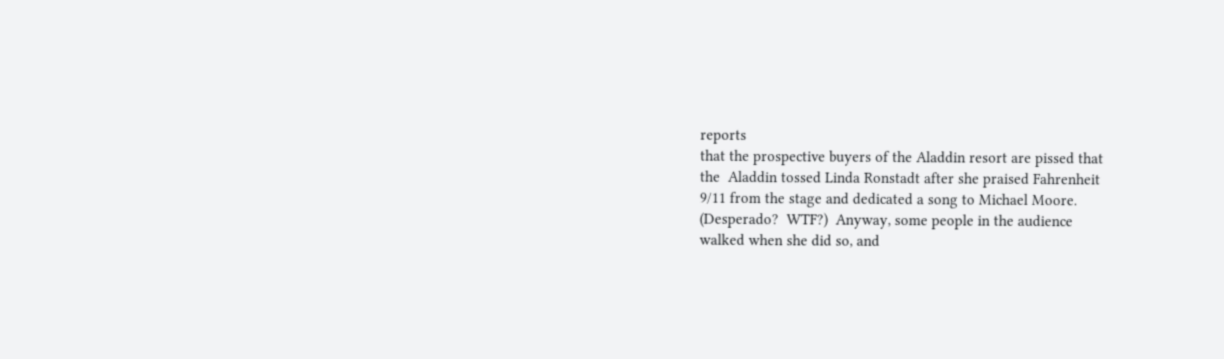reports
that the prospective buyers of the Aladdin resort are pissed that
the  Aladdin tossed Linda Ronstadt after she praised Fahrenheit
9/11 from the stage and dedicated a song to Michael Moore.
(Desperado?  WTF?)  Anyway, some people in the audience
walked when she did so, and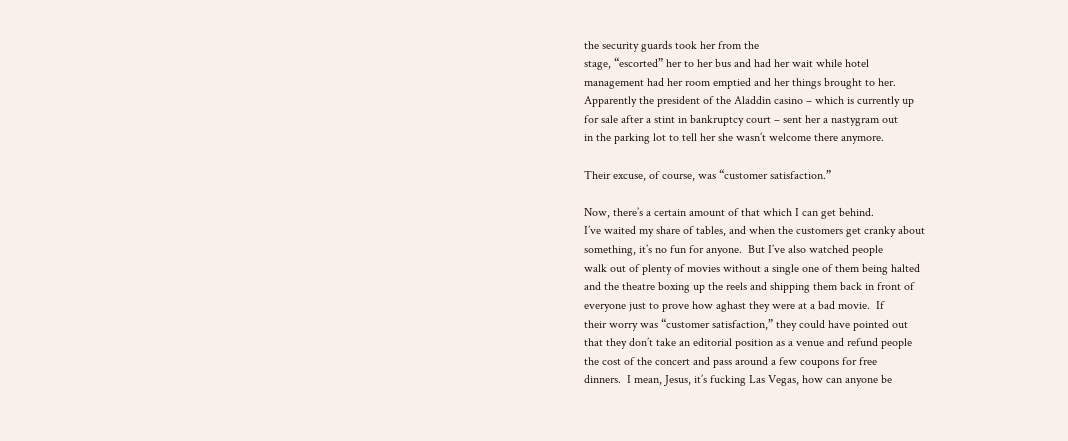the security guards took her from the
stage, “escorted” her to her bus and had her wait while hotel
management had her room emptied and her things brought to her.
Apparently the president of the Aladdin casino – which is currently up
for sale after a stint in bankruptcy court – sent her a nastygram out
in the parking lot to tell her she wasn’t welcome there anymore.

Their excuse, of course, was “customer satisfaction.”

Now, there’s a certain amount of that which I can get behind.
I’ve waited my share of tables, and when the customers get cranky about
something, it’s no fun for anyone.  But I’ve also watched people
walk out of plenty of movies without a single one of them being halted
and the theatre boxing up the reels and shipping them back in front of
everyone just to prove how aghast they were at a bad movie.  If
their worry was “customer satisfaction,” they could have pointed out
that they don’t take an editorial position as a venue and refund people
the cost of the concert and pass around a few coupons for free
dinners.  I mean, Jesus, it’s fucking Las Vegas, how can anyone be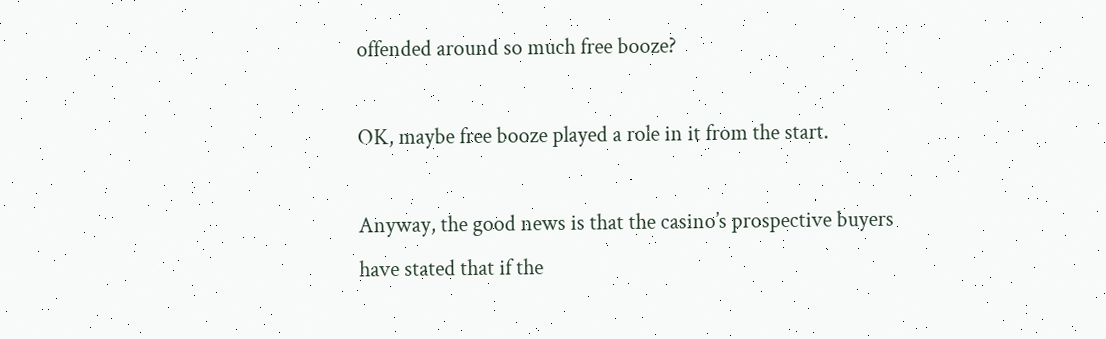offended around so much free booze?

OK, maybe free booze played a role in it from the start.

Anyway, the good news is that the casino’s prospective buyers
have stated that if the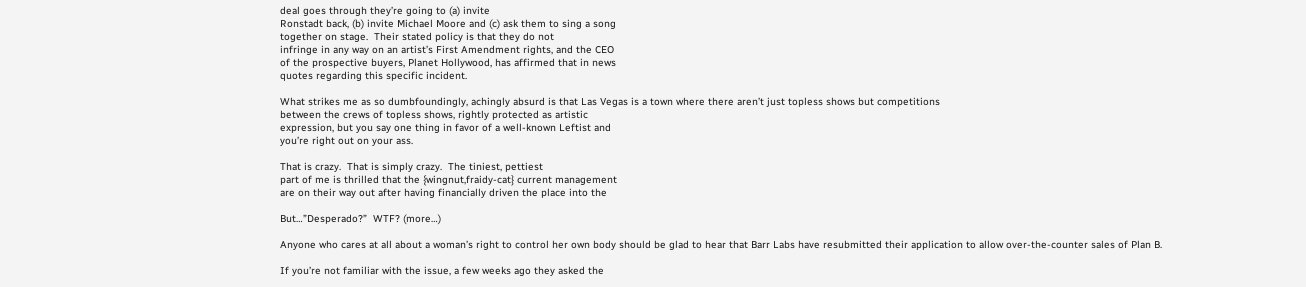deal goes through they’re going to (a) invite
Ronstadt back, (b) invite Michael Moore and (c) ask them to sing a song
together on stage.  Their stated policy is that they do not
infringe in any way on an artist’s First Amendment rights, and the CEO
of the prospective buyers, Planet Hollywood, has affirmed that in news
quotes regarding this specific incident.

What strikes me as so dumbfoundingly, achingly absurd is that Las Vegas is a town where there aren’t just topless shows but competitions
between the crews of topless shows, rightly protected as artistic
expression, but you say one thing in favor of a well-known Leftist and
you’re right out on your ass.

That is crazy.  That is simply crazy.  The tiniest, pettiest
part of me is thrilled that the {wingnut,fraidy-cat} current management
are on their way out after having financially driven the place into the

But…”Desperado?”  WTF? (more…)

Anyone who cares at all about a woman’s right to control her own body should be glad to hear that Barr Labs have resubmitted their application to allow over-the-counter sales of Plan B.

If you’re not familiar with the issue, a few weeks ago they asked the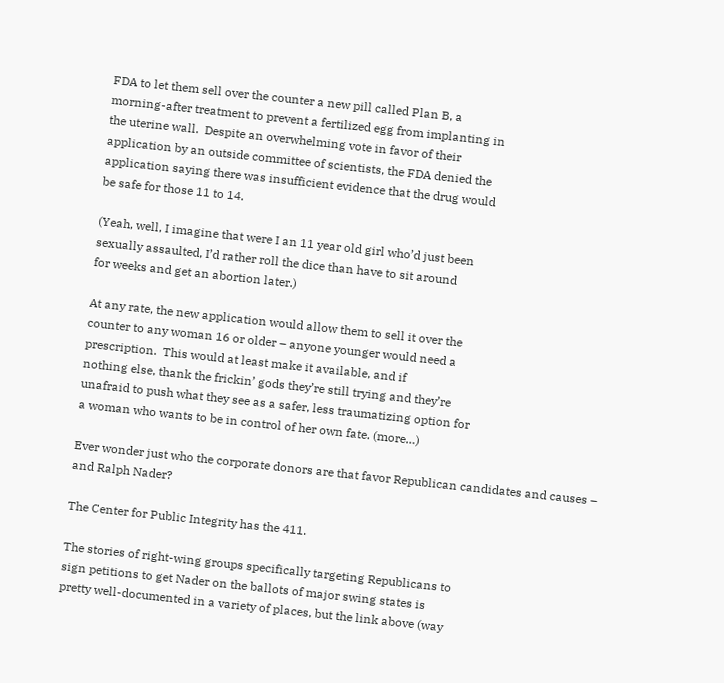FDA to let them sell over the counter a new pill called Plan B, a
morning-after treatment to prevent a fertilized egg from implanting in
the uterine wall.  Despite an overwhelming vote in favor of their
application by an outside committee of scientists, the FDA denied the
application saying there was insufficient evidence that the drug would
be safe for those 11 to 14.

(Yeah, well, I imagine that were I an 11 year old girl who’d just been
sexually assaulted, I’d rather roll the dice than have to sit around
for weeks and get an abortion later.)

At any rate, the new application would allow them to sell it over the
counter to any woman 16 or older – anyone younger would need a
prescription.  This would at least make it available, and if
nothing else, thank the frickin’ gods they’re still trying and they’re
unafraid to push what they see as a safer, less traumatizing option for
a woman who wants to be in control of her own fate. (more…)

Ever wonder just who the corporate donors are that favor Republican candidates and causes – and Ralph Nader?

The Center for Public Integrity has the 411.

The stories of right-wing groups specifically targeting Republicans to
sign petitions to get Nader on the ballots of major swing states is
pretty well-documented in a variety of places, but the link above (way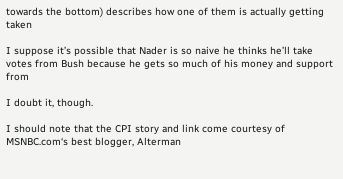towards the bottom) describes how one of them is actually getting taken

I suppose it’s possible that Nader is so naive he thinks he’ll take
votes from Bush because he gets so much of his money and support from

I doubt it, though.

I should note that the CPI story and link come courtesy of MSNBC.com‘s best blogger, Alterman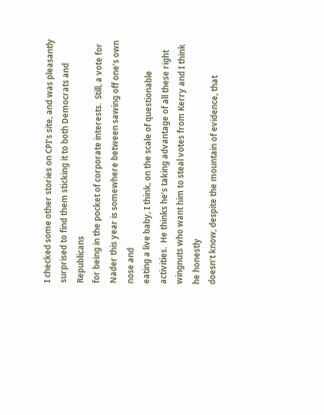I checked some other stories on CPI’s site, and was pleasantly
surprised to find them sticking it to both Democrats and Republicans
for being in the pocket of corporate interests.  Still, a vote for
Nader this year is somewhere between sawing off one’s own nose and
eating a live baby, I think, on the scale of questionable
activities.  He thinks he’s taking advantage of all these right
wingnuts who want him to steal votes from Kerry and I think he honestly
doesn’t know, despite the mountain of evidence, that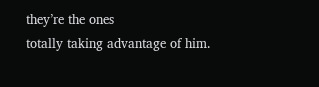they’re the ones
totally taking advantage of him.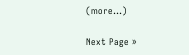(more…)

Next Page »